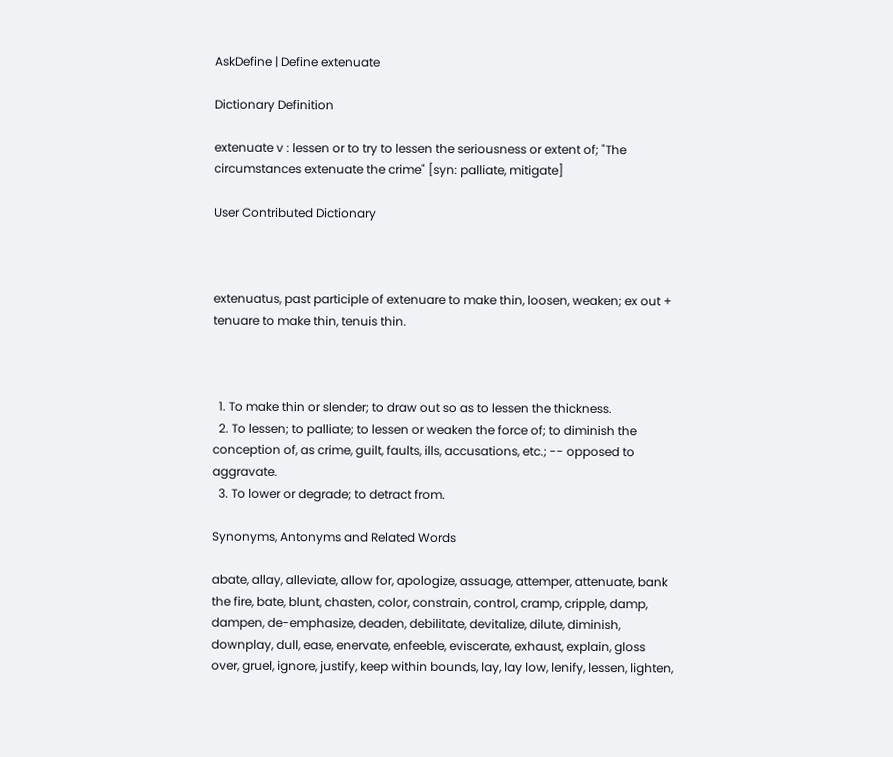AskDefine | Define extenuate

Dictionary Definition

extenuate v : lessen or to try to lessen the seriousness or extent of; "The circumstances extenuate the crime" [syn: palliate, mitigate]

User Contributed Dictionary



extenuatus, past participle of extenuare to make thin, loosen, weaken; ex out + tenuare to make thin, tenuis thin.



  1. To make thin or slender; to draw out so as to lessen the thickness.
  2. To lessen; to palliate; to lessen or weaken the force of; to diminish the conception of, as crime, guilt, faults, ills, accusations, etc.; -- opposed to aggravate.
  3. To lower or degrade; to detract from.

Synonyms, Antonyms and Related Words

abate, allay, alleviate, allow for, apologize, assuage, attemper, attenuate, bank the fire, bate, blunt, chasten, color, constrain, control, cramp, cripple, damp, dampen, de-emphasize, deaden, debilitate, devitalize, dilute, diminish, downplay, dull, ease, enervate, enfeeble, eviscerate, exhaust, explain, gloss over, gruel, ignore, justify, keep within bounds, lay, lay low, lenify, lessen, lighten,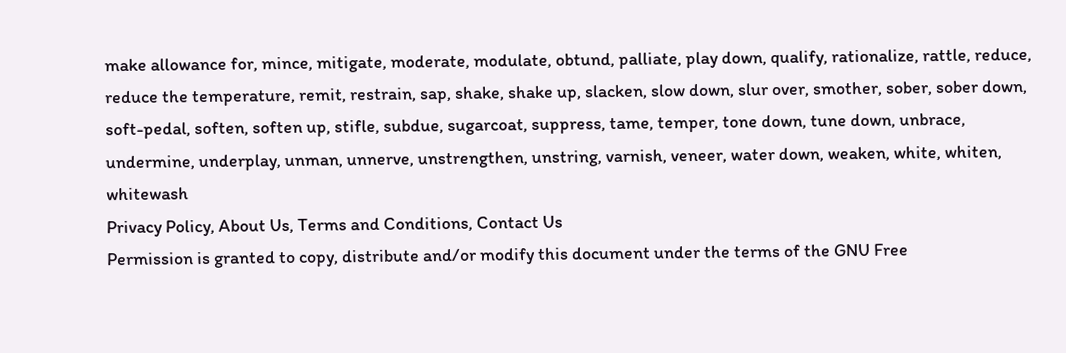make allowance for, mince, mitigate, moderate, modulate, obtund, palliate, play down, qualify, rationalize, rattle, reduce, reduce the temperature, remit, restrain, sap, shake, shake up, slacken, slow down, slur over, smother, sober, sober down, soft-pedal, soften, soften up, stifle, subdue, sugarcoat, suppress, tame, temper, tone down, tune down, unbrace, undermine, underplay, unman, unnerve, unstrengthen, unstring, varnish, veneer, water down, weaken, white, whiten, whitewash
Privacy Policy, About Us, Terms and Conditions, Contact Us
Permission is granted to copy, distribute and/or modify this document under the terms of the GNU Free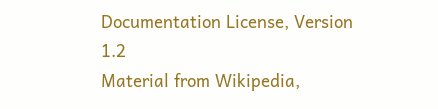Documentation License, Version 1.2
Material from Wikipedia,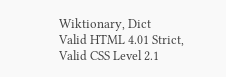Wiktionary, Dict
Valid HTML 4.01 Strict, Valid CSS Level 2.1